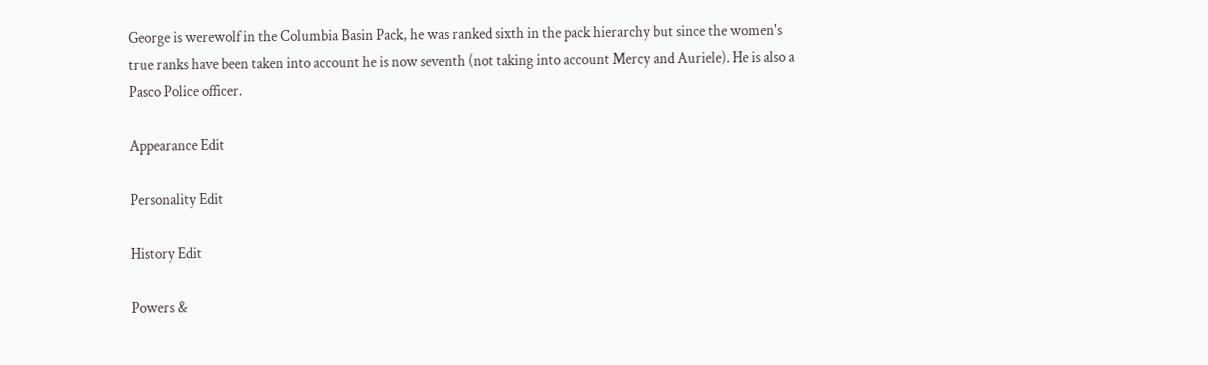George is werewolf in the Columbia Basin Pack, he was ranked sixth in the pack hierarchy but since the women's true ranks have been taken into account he is now seventh (not taking into account Mercy and Auriele). He is also a Pasco Police officer.

Appearance Edit

Personality Edit

History Edit

Powers &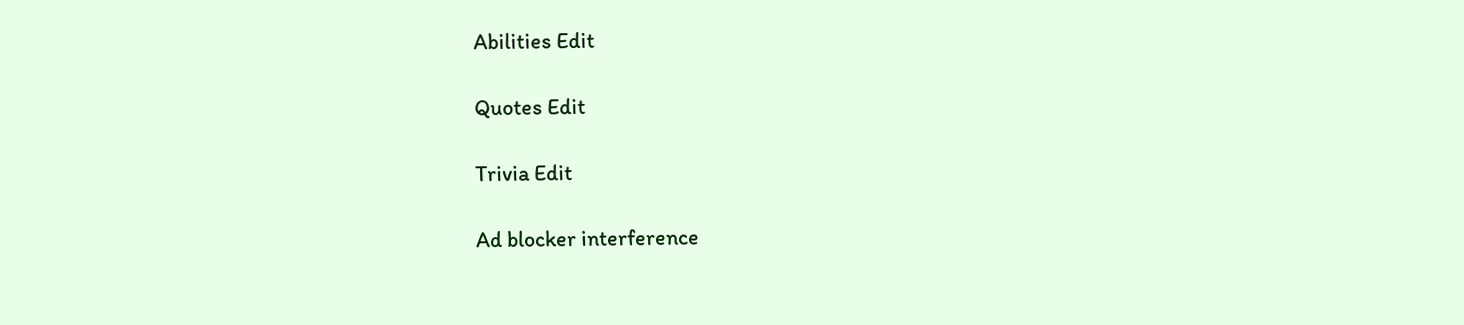Abilities Edit

Quotes Edit

Trivia Edit

Ad blocker interference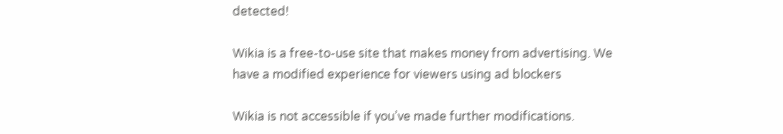detected!

Wikia is a free-to-use site that makes money from advertising. We have a modified experience for viewers using ad blockers

Wikia is not accessible if you’ve made further modifications.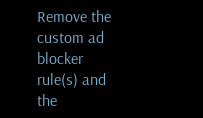Remove the custom ad blocker rule(s) and the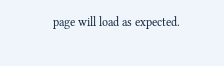page will load as expected.